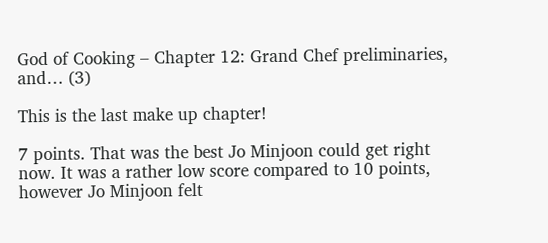God of Cooking – Chapter 12: Grand Chef preliminaries, and… (3)

This is the last make up chapter!

7 points. That was the best Jo Minjoon could get right now. It was a rather low score compared to 10 points, however Jo Minjoon felt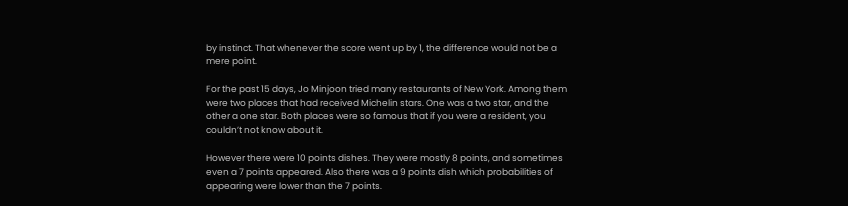by instinct. That whenever the score went up by 1, the difference would not be a mere point.

For the past 15 days, Jo Minjoon tried many restaurants of New York. Among them were two places that had received Michelin stars. One was a two star, and the other a one star. Both places were so famous that if you were a resident, you couldn’t not know about it.

However there were 10 points dishes. They were mostly 8 points, and sometimes even a 7 points appeared. Also there was a 9 points dish which probabilities of appearing were lower than the 7 points.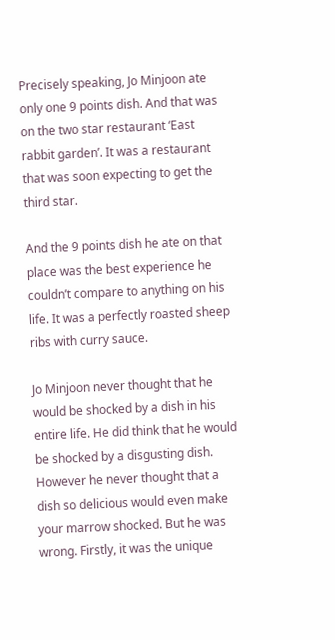Precisely speaking, Jo Minjoon ate only one 9 points dish. And that was on the two star restaurant ‘East rabbit garden’. It was a restaurant that was soon expecting to get the third star.

And the 9 points dish he ate on that place was the best experience he couldn’t compare to anything on his life. It was a perfectly roasted sheep ribs with curry sauce.

Jo Minjoon never thought that he would be shocked by a dish in his entire life. He did think that he would be shocked by a disgusting dish. However he never thought that a dish so delicious would even make your marrow shocked. But he was wrong. Firstly, it was the unique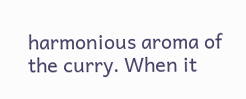harmonious aroma of the curry. When it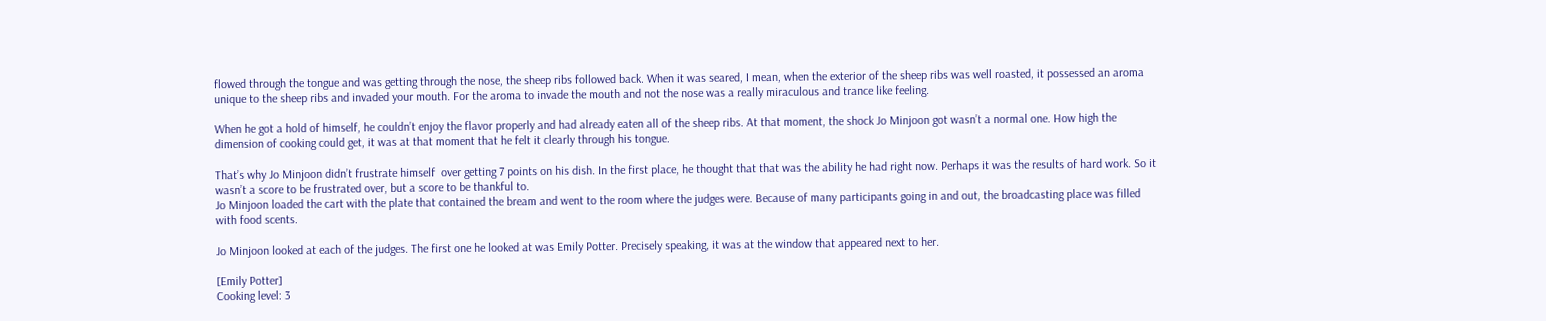flowed through the tongue and was getting through the nose, the sheep ribs followed back. When it was seared, I mean, when the exterior of the sheep ribs was well roasted, it possessed an aroma unique to the sheep ribs and invaded your mouth. For the aroma to invade the mouth and not the nose was a really miraculous and trance like feeling.

When he got a hold of himself, he couldn’t enjoy the flavor properly and had already eaten all of the sheep ribs. At that moment, the shock Jo Minjoon got wasn’t a normal one. How high the dimension of cooking could get, it was at that moment that he felt it clearly through his tongue.

That’s why Jo Minjoon didn’t frustrate himself  over getting 7 points on his dish. In the first place, he thought that that was the ability he had right now. Perhaps it was the results of hard work. So it wasn’t a score to be frustrated over, but a score to be thankful to.
Jo Minjoon loaded the cart with the plate that contained the bream and went to the room where the judges were. Because of many participants going in and out, the broadcasting place was filled with food scents.

Jo Minjoon looked at each of the judges. The first one he looked at was Emily Potter. Precisely speaking, it was at the window that appeared next to her.

[Emily Potter]
Cooking level: 3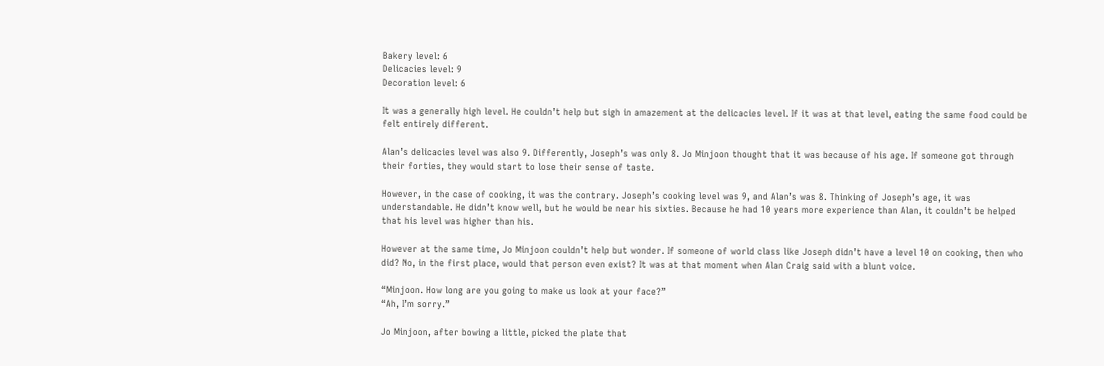Bakery level: 6
Delicacies level: 9
Decoration level: 6

It was a generally high level. He couldn’t help but sigh in amazement at the delicacies level. If it was at that level, eating the same food could be felt entirely different.

Alan’s delicacies level was also 9. Differently, Joseph’s was only 8. Jo Minjoon thought that it was because of his age. If someone got through their forties, they would start to lose their sense of taste.

However, in the case of cooking, it was the contrary. Joseph’s cooking level was 9, and Alan’s was 8. Thinking of Joseph’s age, it was understandable. He didn’t know well, but he would be near his sixties. Because he had 10 years more experience than Alan, it couldn’t be helped that his level was higher than his.

However at the same time, Jo Minjoon couldn’t help but wonder. If someone of world class like Joseph didn’t have a level 10 on cooking, then who did? No, in the first place, would that person even exist? It was at that moment when Alan Craig said with a blunt voice.

“Minjoon. How long are you going to make us look at your face?”
“Ah, I’m sorry.”

Jo Minjoon, after bowing a little, picked the plate that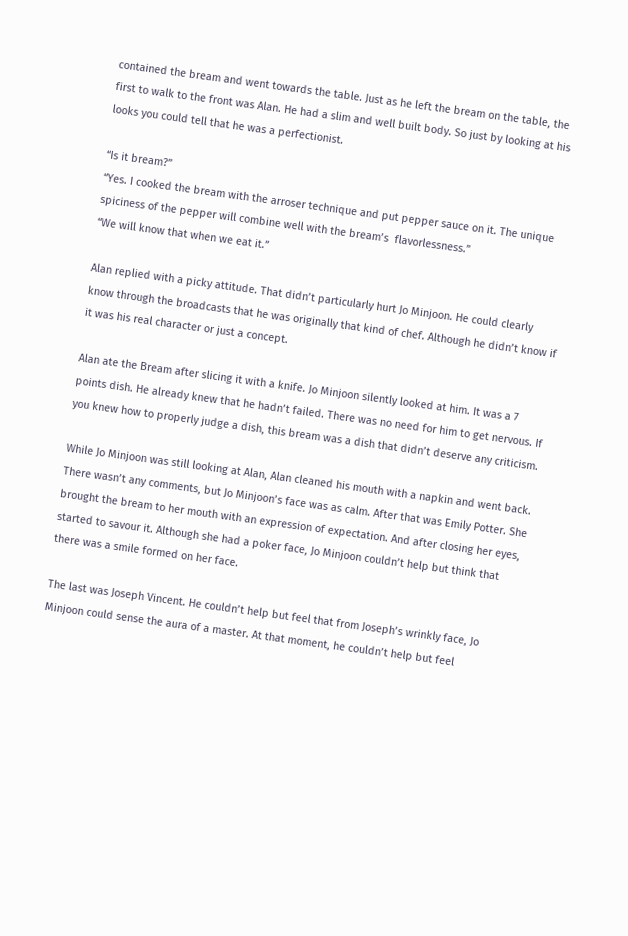contained the bream and went towards the table. Just as he left the bream on the table, the first to walk to the front was Alan. He had a slim and well built body. So just by looking at his looks you could tell that he was a perfectionist.

“Is it bream?”
“Yes. I cooked the bream with the arroser technique and put pepper sauce on it. The unique spiciness of the pepper will combine well with the bream’s  flavorlessness.”
“We will know that when we eat it.”

Alan replied with a picky attitude. That didn’t particularly hurt Jo Minjoon. He could clearly know through the broadcasts that he was originally that kind of chef. Although he didn’t know if it was his real character or just a concept.

Alan ate the Bream after slicing it with a knife. Jo Minjoon silently looked at him. It was a 7 points dish. He already knew that he hadn’t failed. There was no need for him to get nervous. If you knew how to properly judge a dish, this bream was a dish that didn’t deserve any criticism.

While Jo Minjoon was still looking at Alan, Alan cleaned his mouth with a napkin and went back. There wasn’t any comments, but Jo Minjoon’s face was as calm. After that was Emily Potter. She brought the bream to her mouth with an expression of expectation. And after closing her eyes, started to savour it. Although she had a poker face, Jo Minjoon couldn’t help but think that there was a smile formed on her face.

The last was Joseph Vincent. He couldn’t help but feel that from Joseph’s wrinkly face, Jo Minjoon could sense the aura of a master. At that moment, he couldn’t help but feel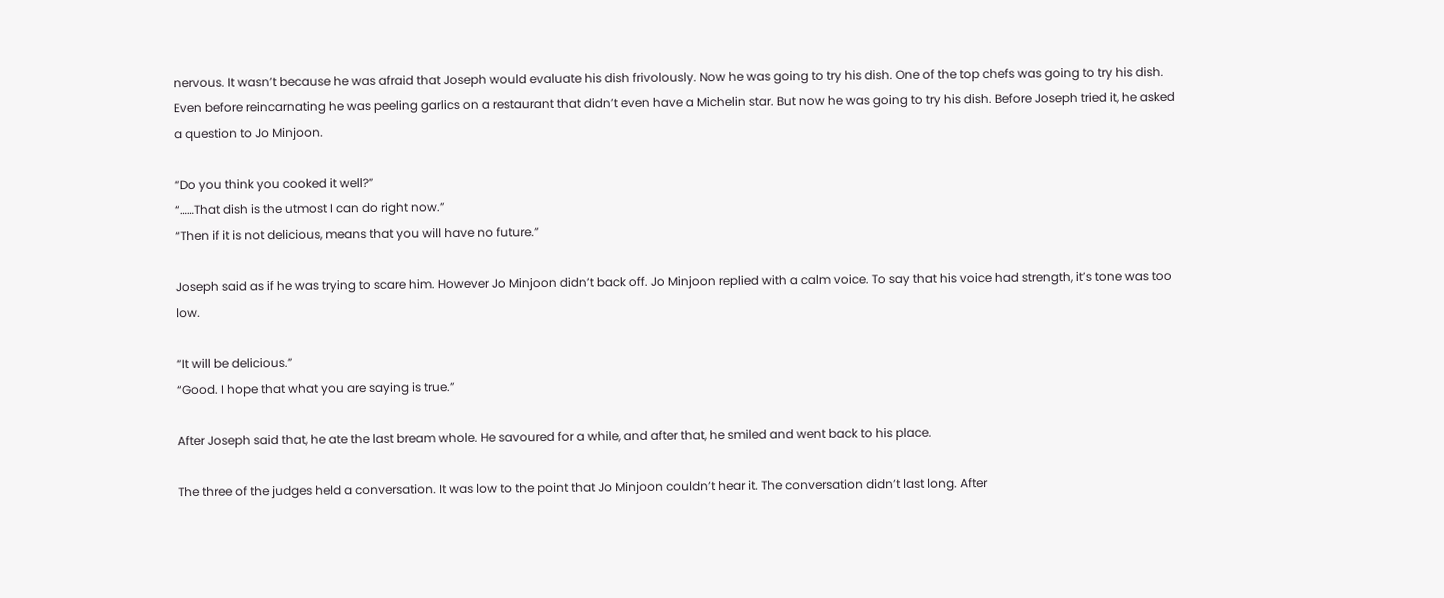nervous. It wasn’t because he was afraid that Joseph would evaluate his dish frivolously. Now he was going to try his dish. One of the top chefs was going to try his dish. Even before reincarnating he was peeling garlics on a restaurant that didn’t even have a Michelin star. But now he was going to try his dish. Before Joseph tried it, he asked a question to Jo Minjoon.

“Do you think you cooked it well?”
“……That dish is the utmost I can do right now.”
“Then if it is not delicious, means that you will have no future.”

Joseph said as if he was trying to scare him. However Jo Minjoon didn’t back off. Jo Minjoon replied with a calm voice. To say that his voice had strength, it’s tone was too low.

“It will be delicious.”
“Good. I hope that what you are saying is true.”

After Joseph said that, he ate the last bream whole. He savoured for a while, and after that, he smiled and went back to his place.

The three of the judges held a conversation. It was low to the point that Jo Minjoon couldn’t hear it. The conversation didn’t last long. After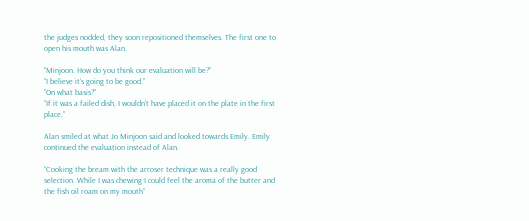the judges nodded, they soon repositioned themselves. The first one to open his mouth was Alan.

“Minjoon. How do you think our evaluation will be?”
“I believe it’s going to be good.”
“On what basis?”
“If it was a failed dish, I wouldn’t have placed it on the plate in the first place.”

Alan smiled at what Jo Minjoon said and looked towards Emily. Emily continued the evaluation instead of Alan.

“Cooking the bream with the arroser technique was a really good selection. While I was chewing I could feel the aroma of the butter and the fish oil roam on my mouth”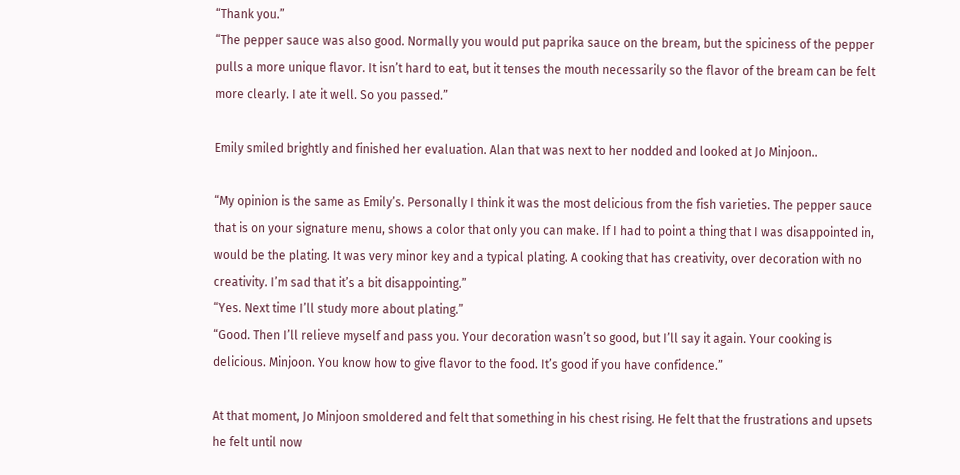“Thank you.”
“The pepper sauce was also good. Normally you would put paprika sauce on the bream, but the spiciness of the pepper pulls a more unique flavor. It isn’t hard to eat, but it tenses the mouth necessarily so the flavor of the bream can be felt more clearly. I ate it well. So you passed.”

Emily smiled brightly and finished her evaluation. Alan that was next to her nodded and looked at Jo Minjoon..

“My opinion is the same as Emily’s. Personally I think it was the most delicious from the fish varieties. The pepper sauce that is on your signature menu, shows a color that only you can make. If I had to point a thing that I was disappointed in, would be the plating. It was very minor key and a typical plating. A cooking that has creativity, over decoration with no creativity. I’m sad that it’s a bit disappointing.”
“Yes. Next time I’ll study more about plating.”
“Good. Then I’ll relieve myself and pass you. Your decoration wasn’t so good, but I’ll say it again. Your cooking is delicious. Minjoon. You know how to give flavor to the food. It’s good if you have confidence.”

At that moment, Jo Minjoon smoldered and felt that something in his chest rising. He felt that the frustrations and upsets he felt until now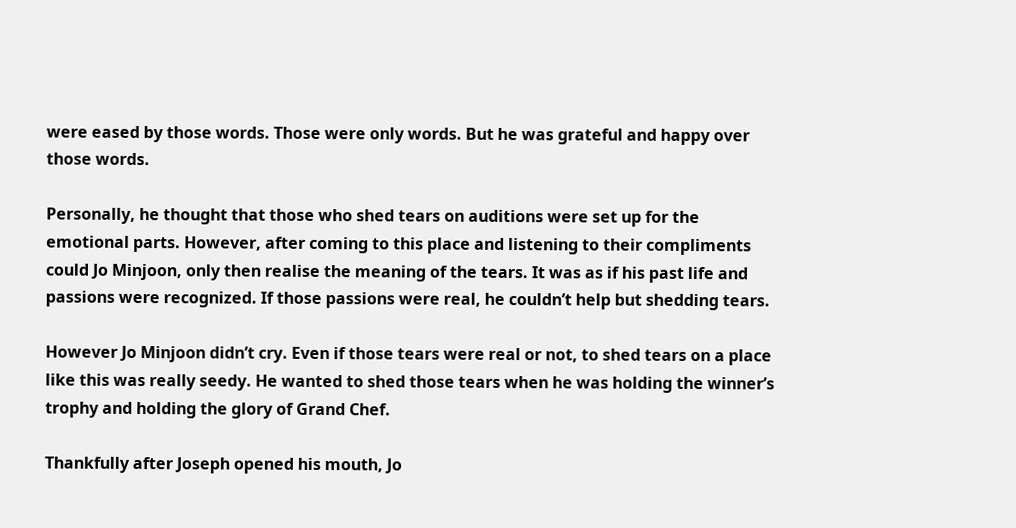were eased by those words. Those were only words. But he was grateful and happy over those words.

Personally, he thought that those who shed tears on auditions were set up for the emotional parts. However, after coming to this place and listening to their compliments could Jo Minjoon, only then realise the meaning of the tears. It was as if his past life and passions were recognized. If those passions were real, he couldn’t help but shedding tears.

However Jo Minjoon didn’t cry. Even if those tears were real or not, to shed tears on a place like this was really seedy. He wanted to shed those tears when he was holding the winner’s trophy and holding the glory of Grand Chef.

Thankfully after Joseph opened his mouth, Jo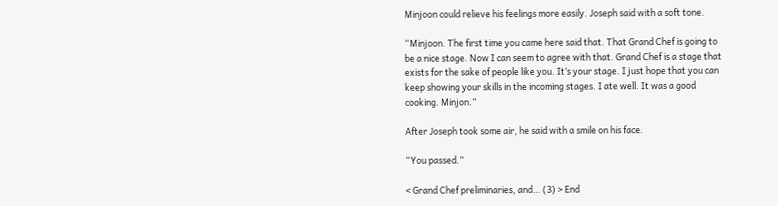Minjoon could relieve his feelings more easily. Joseph said with a soft tone.

“Minjoon. The first time you came here said that. That Grand Chef is going to be a nice stage. Now I can seem to agree with that. Grand Chef is a stage that exists for the sake of people like you. It’s your stage. I just hope that you can keep showing your skills in the incoming stages. I ate well. It was a good cooking. Minjon.”

After Joseph took some air, he said with a smile on his face.

“You passed.”

< Grand Chef preliminaries, and… (3) > End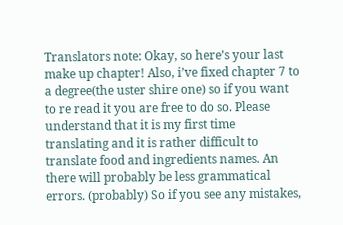Translators note: Okay, so here’s your last make up chapter! Also, i’ve fixed chapter 7 to a degree(the uster shire one) so if you want to re read it you are free to do so. Please understand that it is my first time translating and it is rather difficult to translate food and ingredients names. An there will probably be less grammatical errors. (probably) So if you see any mistakes,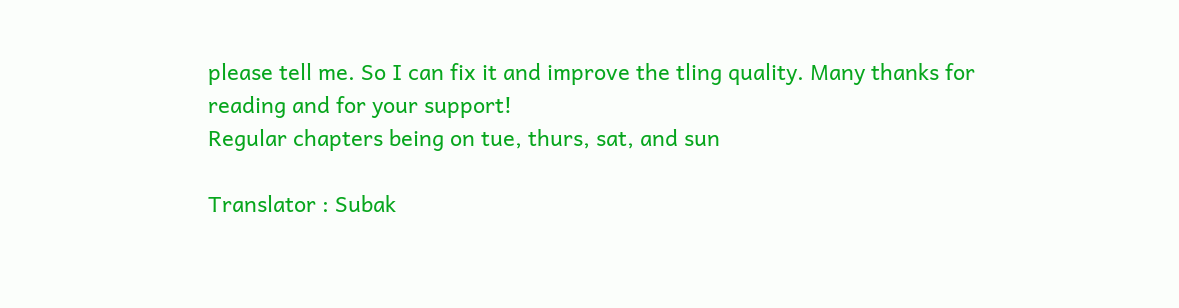please tell me. So I can fix it and improve the tling quality. Many thanks for reading and for your support!
Regular chapters being on tue, thurs, sat, and sun

Translator : Subak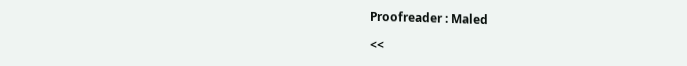Proofreader : Maled

<<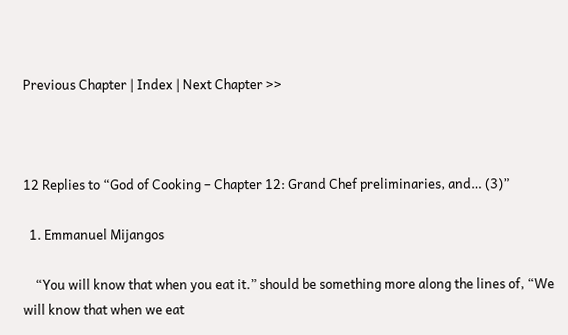Previous Chapter | Index | Next Chapter >>



12 Replies to “God of Cooking – Chapter 12: Grand Chef preliminaries, and… (3)”

  1. Emmanuel Mijangos

    “You will know that when you eat it.” should be something more along the lines of, “We will know that when we eat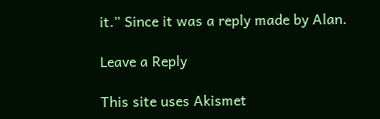it.” Since it was a reply made by Alan.

Leave a Reply

This site uses Akismet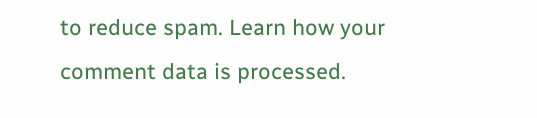to reduce spam. Learn how your comment data is processed.